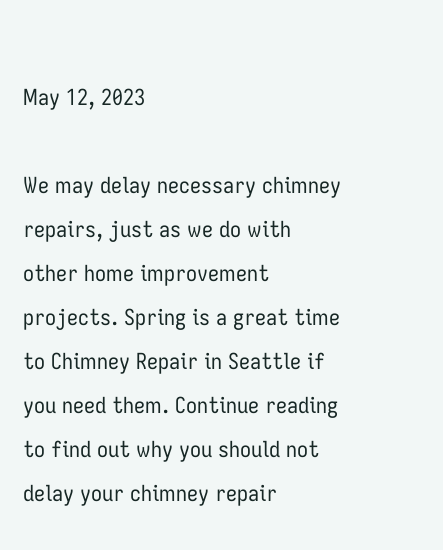May 12, 2023

We may delay necessary chimney repairs, just as we do with other home improvement projects. Spring is a great time to Chimney Repair in Seattle if you need them. Continue reading to find out why you should not delay your chimney repair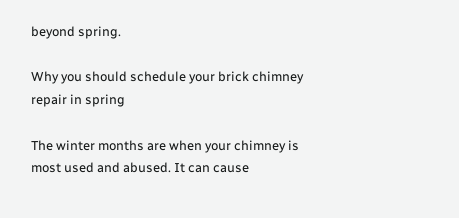beyond spring.

Why you should schedule your brick chimney repair in spring

The winter months are when your chimney is most used and abused. It can cause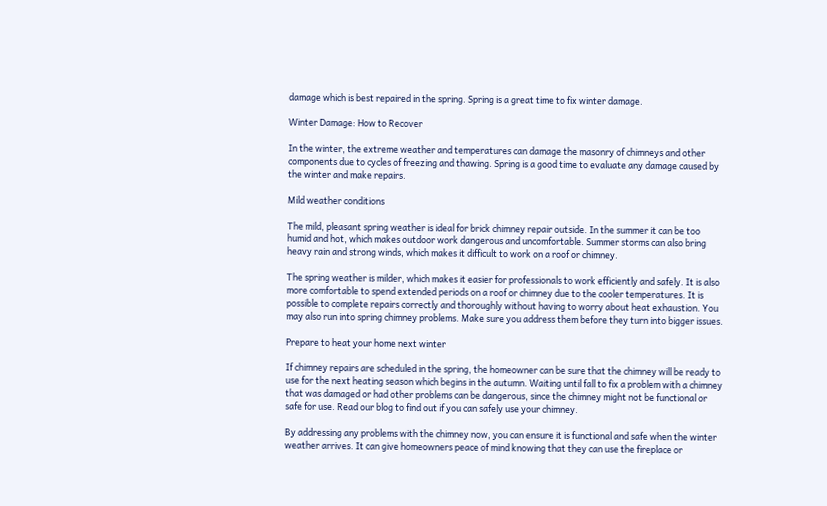damage which is best repaired in the spring. Spring is a great time to fix winter damage.

Winter Damage: How to Recover

In the winter, the extreme weather and temperatures can damage the masonry of chimneys and other components due to cycles of freezing and thawing. Spring is a good time to evaluate any damage caused by the winter and make repairs.

Mild weather conditions

The mild, pleasant spring weather is ideal for brick chimney repair outside. In the summer it can be too humid and hot, which makes outdoor work dangerous and uncomfortable. Summer storms can also bring heavy rain and strong winds, which makes it difficult to work on a roof or chimney.

The spring weather is milder, which makes it easier for professionals to work efficiently and safely. It is also more comfortable to spend extended periods on a roof or chimney due to the cooler temperatures. It is possible to complete repairs correctly and thoroughly without having to worry about heat exhaustion. You may also run into spring chimney problems. Make sure you address them before they turn into bigger issues.

Prepare to heat your home next winter

If chimney repairs are scheduled in the spring, the homeowner can be sure that the chimney will be ready to use for the next heating season which begins in the autumn. Waiting until fall to fix a problem with a chimney that was damaged or had other problems can be dangerous, since the chimney might not be functional or safe for use. Read our blog to find out if you can safely use your chimney.

By addressing any problems with the chimney now, you can ensure it is functional and safe when the winter weather arrives. It can give homeowners peace of mind knowing that they can use the fireplace or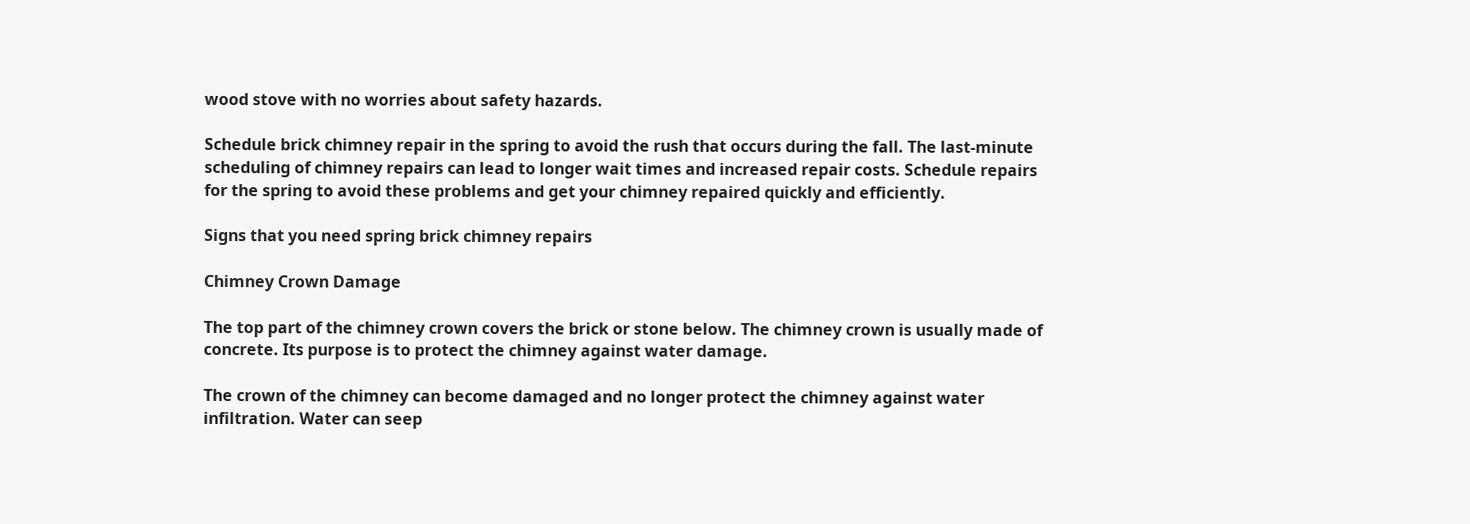wood stove with no worries about safety hazards.

Schedule brick chimney repair in the spring to avoid the rush that occurs during the fall. The last-minute scheduling of chimney repairs can lead to longer wait times and increased repair costs. Schedule repairs for the spring to avoid these problems and get your chimney repaired quickly and efficiently.

Signs that you need spring brick chimney repairs

Chimney Crown Damage

The top part of the chimney crown covers the brick or stone below. The chimney crown is usually made of concrete. Its purpose is to protect the chimney against water damage.

The crown of the chimney can become damaged and no longer protect the chimney against water infiltration. Water can seep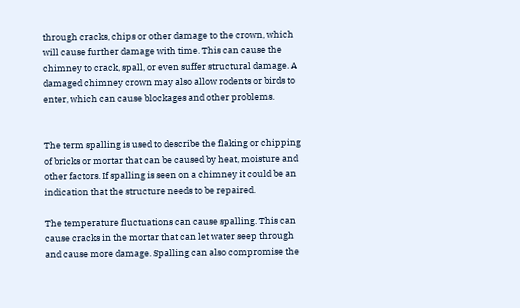through cracks, chips or other damage to the crown, which will cause further damage with time. This can cause the chimney to crack, spall, or even suffer structural damage. A damaged chimney crown may also allow rodents or birds to enter, which can cause blockages and other problems.


The term spalling is used to describe the flaking or chipping of bricks or mortar that can be caused by heat, moisture and other factors. If spalling is seen on a chimney it could be an indication that the structure needs to be repaired.

The temperature fluctuations can cause spalling. This can cause cracks in the mortar that can let water seep through and cause more damage. Spalling can also compromise the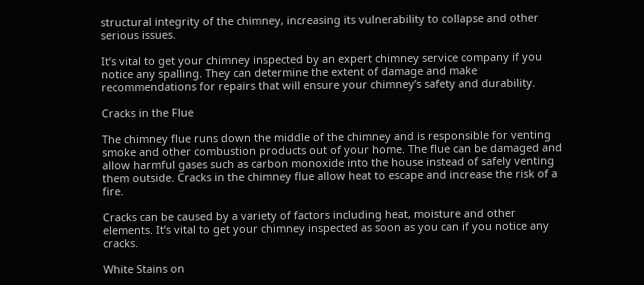structural integrity of the chimney, increasing its vulnerability to collapse and other serious issues.

It’s vital to get your chimney inspected by an expert chimney service company if you notice any spalling. They can determine the extent of damage and make recommendations for repairs that will ensure your chimney’s safety and durability.

Cracks in the Flue

The chimney flue runs down the middle of the chimney and is responsible for venting smoke and other combustion products out of your home. The flue can be damaged and allow harmful gases such as carbon monoxide into the house instead of safely venting them outside. Cracks in the chimney flue allow heat to escape and increase the risk of a fire.

Cracks can be caused by a variety of factors including heat, moisture and other elements. It’s vital to get your chimney inspected as soon as you can if you notice any cracks.

White Stains on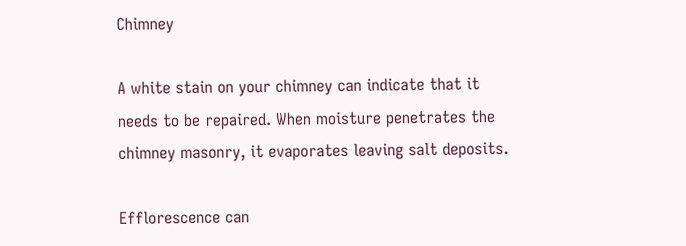Chimney

A white stain on your chimney can indicate that it needs to be repaired. When moisture penetrates the chimney masonry, it evaporates leaving salt deposits.

Efflorescence can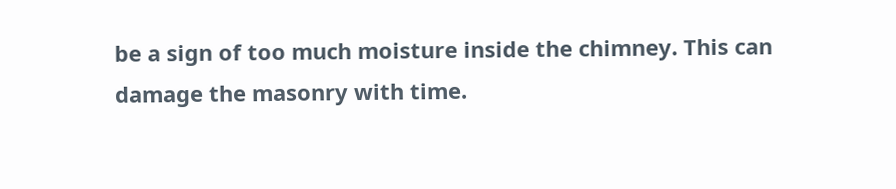be a sign of too much moisture inside the chimney. This can damage the masonry with time.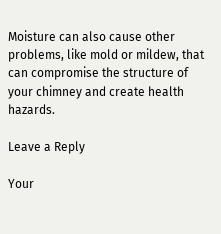Moisture can also cause other problems, like mold or mildew, that can compromise the structure of your chimney and create health hazards.

Leave a Reply

Your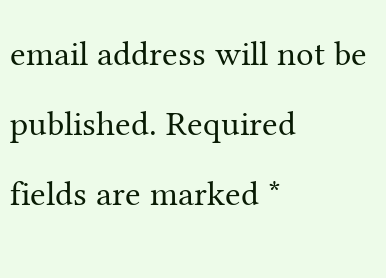email address will not be published. Required fields are marked *